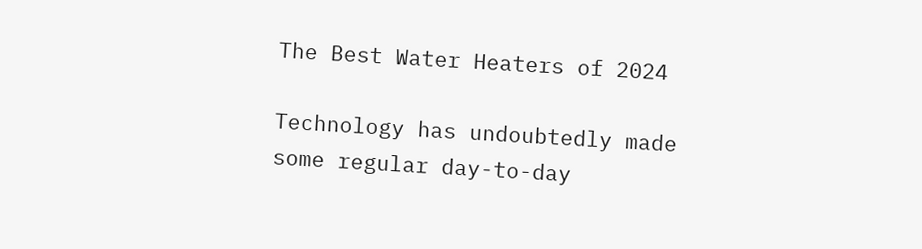The Best Water Heaters of 2024

Technology has undoubtedly made some regular day-to-day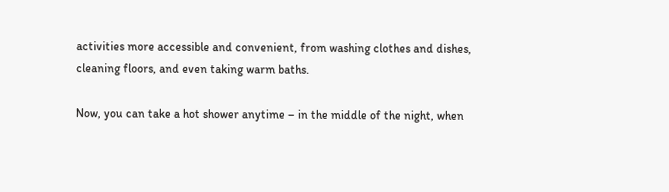activities more accessible and convenient, from washing clothes and dishes, cleaning floors, and even taking warm baths.

Now, you can take a hot shower anytime – in the middle of the night, when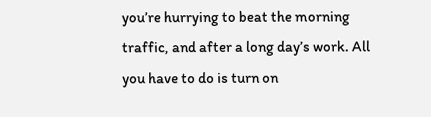you’re hurrying to beat the morning traffic, and after a long day’s work. All you have to do is turn on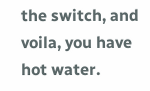the switch, and voila, you have hot water.